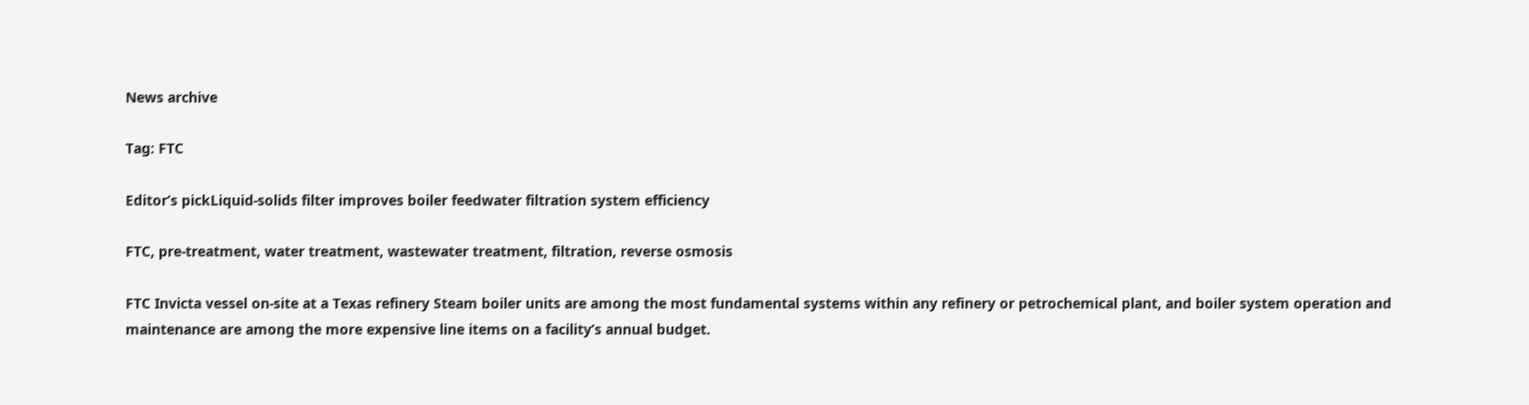News archive

Tag: FTC

Editor’s pickLiquid-solids filter improves boiler feedwater filtration system efficiency

FTC, pre-treatment, water treatment, wastewater treatment, filtration, reverse osmosis

FTC Invicta vessel on-site at a Texas refinery Steam boiler units are among the most fundamental systems within any refinery or petrochemical plant, and boiler system operation and maintenance are among the more expensive line items on a facility’s annual budget.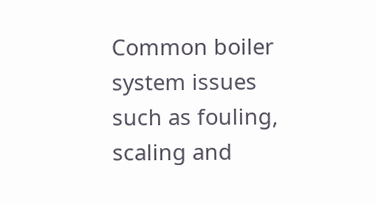Common boiler system issues such as fouling, scaling and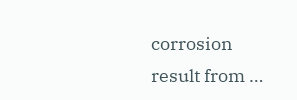corrosion result from …